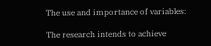The use and importance of variables:

The research intends to achieve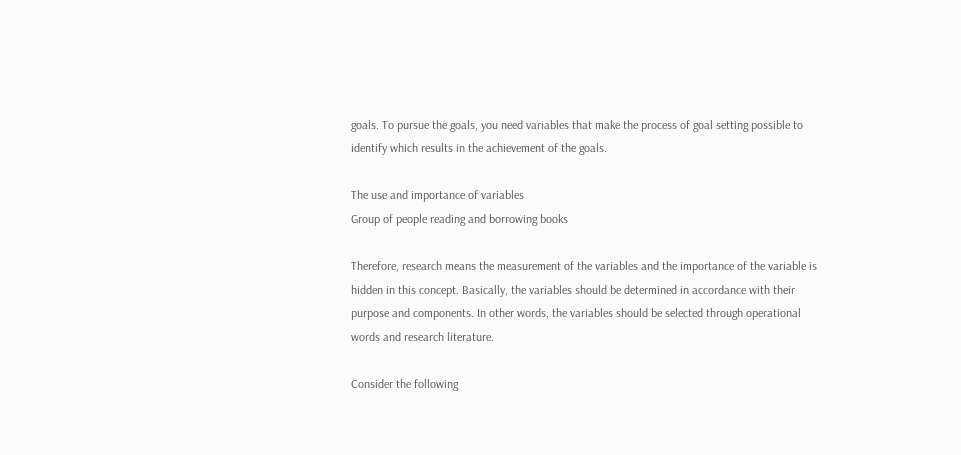goals. To pursue the goals, you need variables that make the process of goal setting possible to identify which results in the achievement of the goals.

The use and importance of variables
Group of people reading and borrowing books

Therefore, research means the measurement of the variables and the importance of the variable is hidden in this concept. Basically, the variables should be determined in accordance with their purpose and components. In other words, the variables should be selected through operational words and research literature.

Consider the following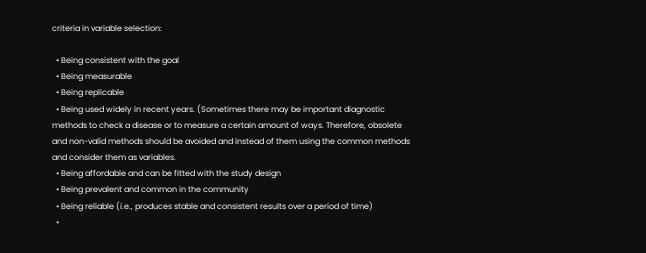criteria in variable selection:

  • Being consistent with the goal
  • Being measurable
  • Being replicable
  • Being used widely in recent years. (Sometimes there may be important diagnostic methods to check a disease or to measure a certain amount of ways. Therefore, obsolete and non-valid methods should be avoided and instead of them using the common methods and consider them as variables.
  • Being affordable and can be fitted with the study design
  • Being prevalent and common in the community
  • Being reliable (i.e., produces stable and consistent results over a period of time)
  •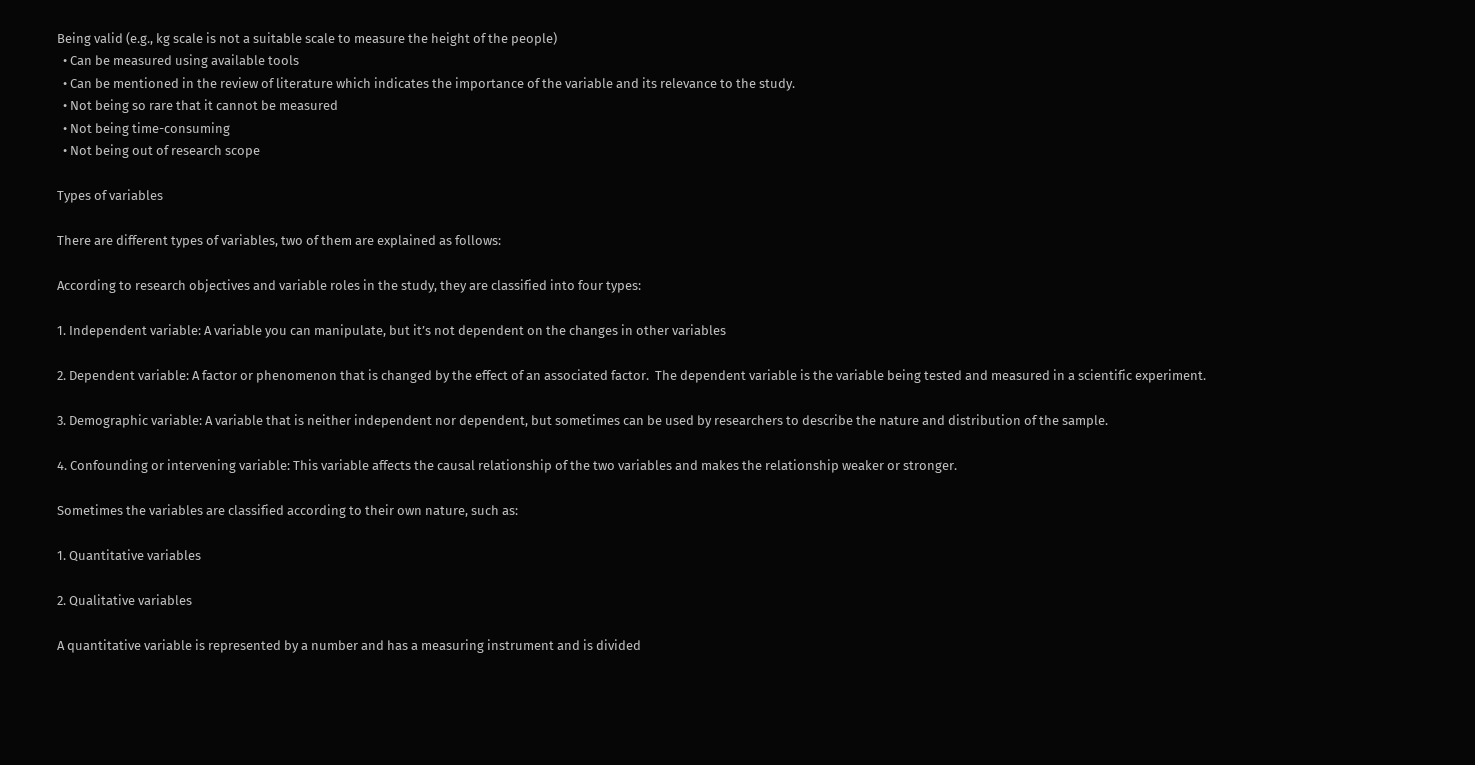Being valid (e.g., kg scale is not a suitable scale to measure the height of the people)
  • Can be measured using available tools
  • Can be mentioned in the review of literature which indicates the importance of the variable and its relevance to the study.
  • Not being so rare that it cannot be measured
  • Not being time-consuming
  • Not being out of research scope

Types of variables

There are different types of variables, two of them are explained as follows:

According to research objectives and variable roles in the study, they are classified into four types:

1. Independent variable: A variable you can manipulate, but it’s not dependent on the changes in other variables

2. Dependent variable: A factor or phenomenon that is changed by the effect of an associated factor.  The dependent variable is the variable being tested and measured in a scientific experiment.

3. Demographic variable: A variable that is neither independent nor dependent, but sometimes can be used by researchers to describe the nature and distribution of the sample.

4. Confounding or intervening variable: This variable affects the causal relationship of the two variables and makes the relationship weaker or stronger.

Sometimes the variables are classified according to their own nature, such as:

1. Quantitative variables

2. Qualitative variables

A quantitative variable is represented by a number and has a measuring instrument and is divided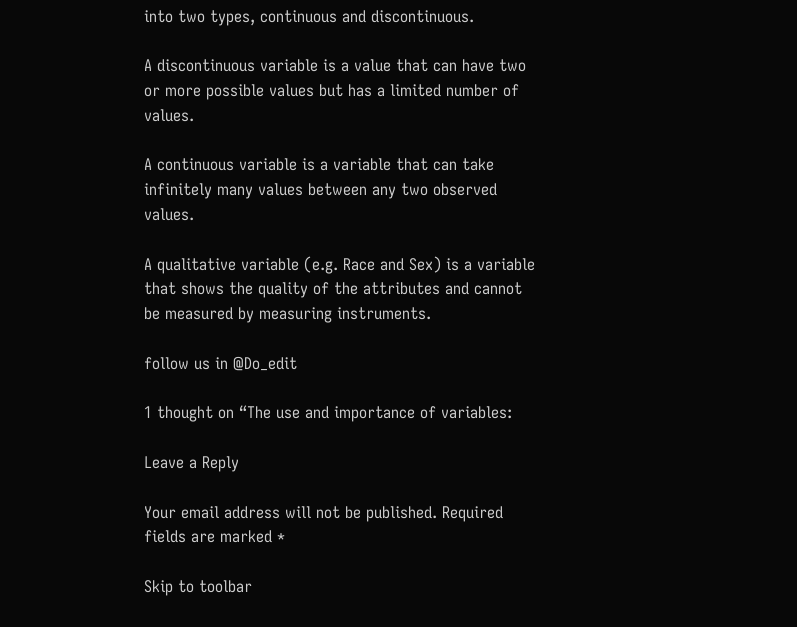into two types, continuous and discontinuous.

A discontinuous variable is a value that can have two or more possible values but has a limited number of values.

A continuous variable is a variable that can take infinitely many values between any two observed values.

A qualitative variable (e.g. Race and Sex) is a variable that shows the quality of the attributes and cannot be measured by measuring instruments.

follow us in @Do_edit

1 thought on “The use and importance of variables:

Leave a Reply

Your email address will not be published. Required fields are marked *

Skip to toolbar